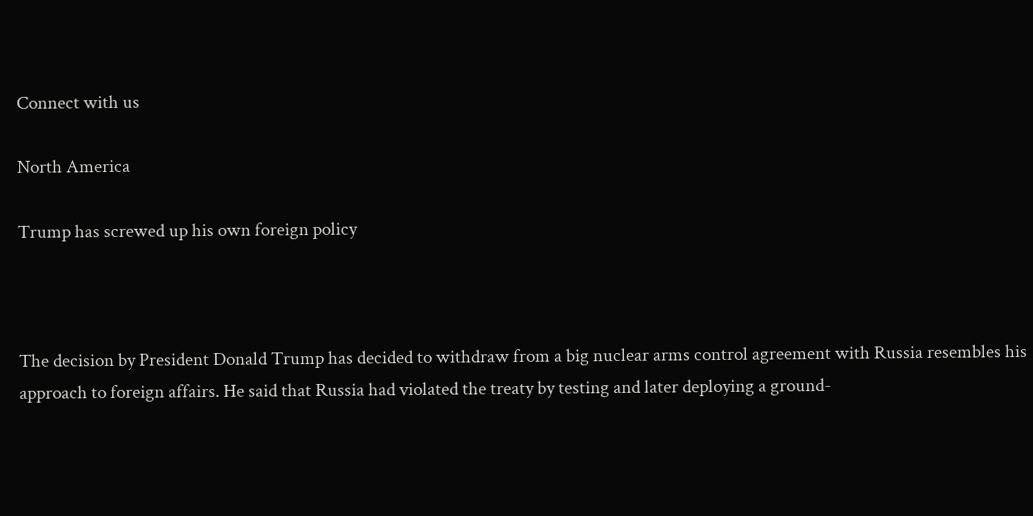Connect with us

North America

Trump has screwed up his own foreign policy



The decision by President Donald Trump has decided to withdraw from a big nuclear arms control agreement with Russia resembles his approach to foreign affairs. He said that Russia had violated the treaty by testing and later deploying a ground-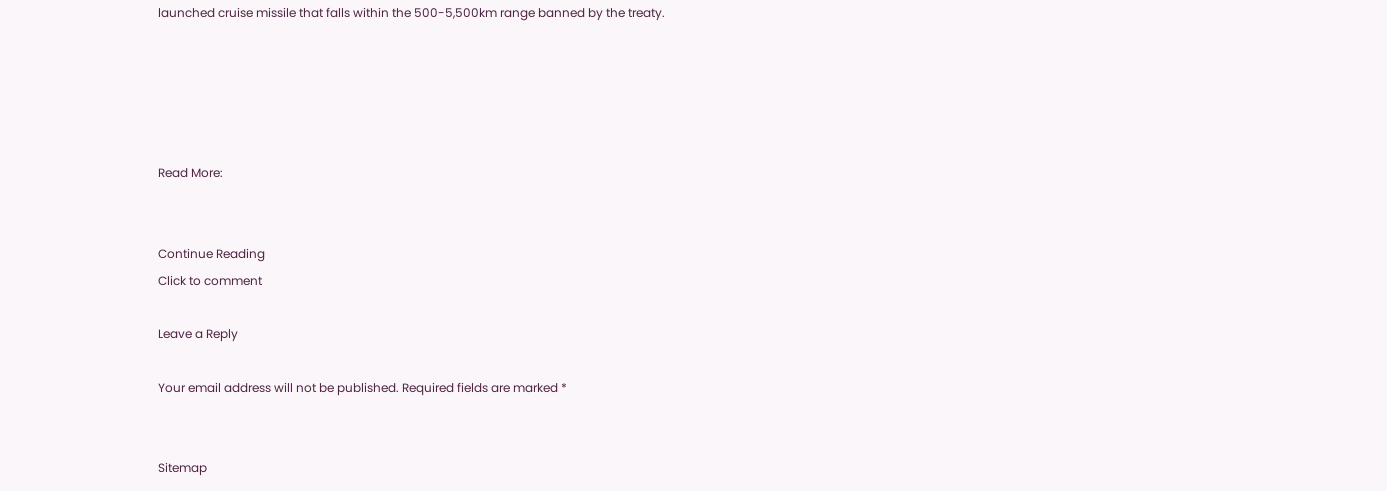launched cruise missile that falls within the 500-5,500km range banned by the treaty.





Read More:


Continue Reading
Click to comment

Leave a Reply

Your email address will not be published. Required fields are marked *


Sitemap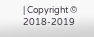| Copyright © 2018-2019